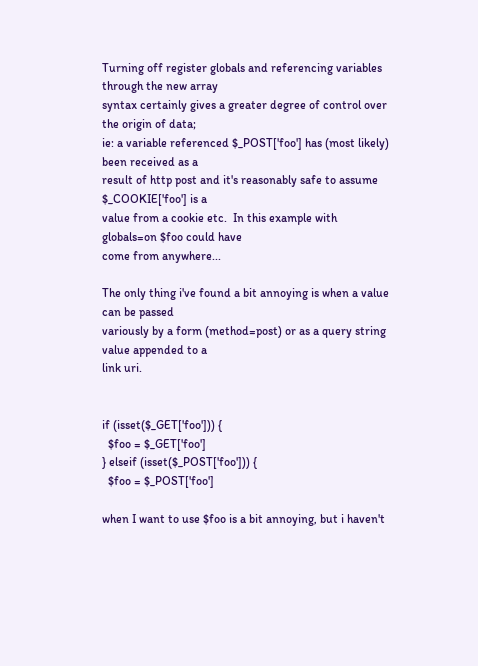Turning off register globals and referencing variables through the new array
syntax certainly gives a greater degree of control over the origin of data;
ie: a variable referenced $_POST['foo'] has (most likely) been received as a
result of http post and it's reasonably safe to assume $_COOKIE['foo'] is a
value from a cookie etc.  In this example with globals=on $foo could have
come from anywhere...

The only thing i've found a bit annoying is when a value can be passed
variously by a form (method=post) or as a query string value appended to a
link uri.


if (isset($_GET['foo'])) {
  $foo = $_GET['foo']
} elseif (isset($_POST['foo'])) {
  $foo = $_POST['foo']

when I want to use $foo is a bit annoying, but i haven't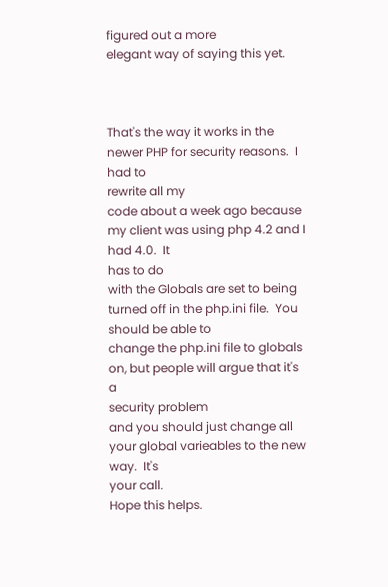figured out a more
elegant way of saying this yet.



That's the way it works in the newer PHP for security reasons.  I had to
rewrite all my
code about a week ago because my client was using php 4.2 and I had 4.0.  It
has to do
with the Globals are set to being turned off in the php.ini file.  You
should be able to
change the php.ini file to globals on, but people will argue that it's a
security problem
and you should just change all your global varieables to the new way.  It's
your call.
Hope this helps.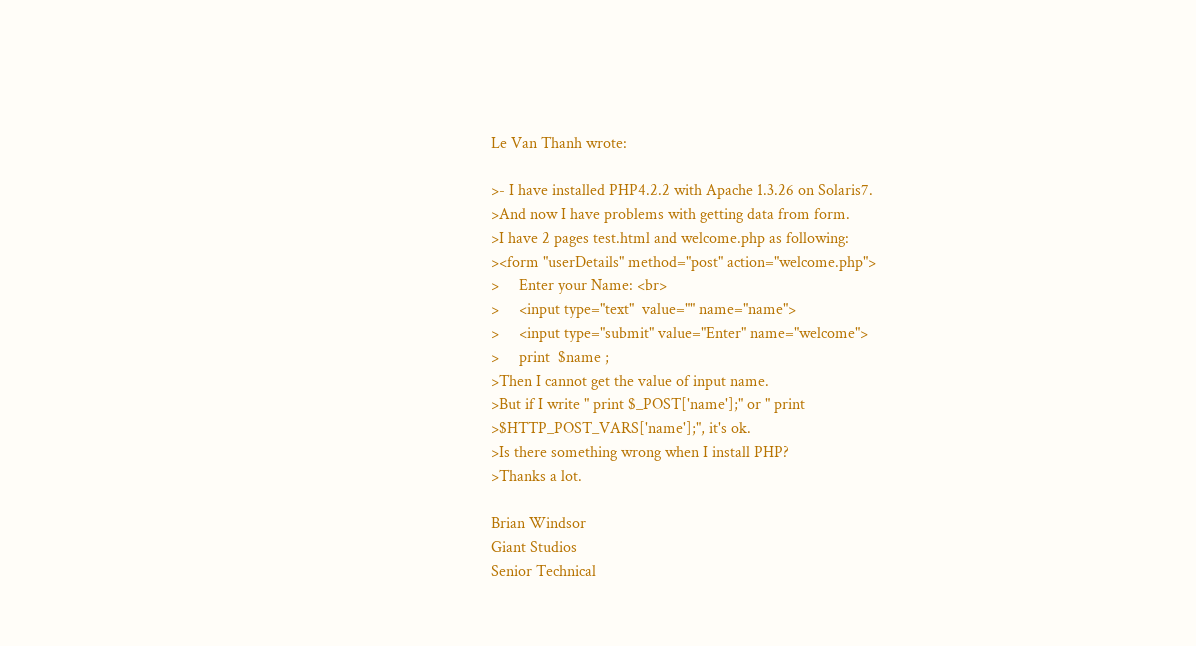Le Van Thanh wrote:

>- I have installed PHP4.2.2 with Apache 1.3.26 on Solaris7.
>And now I have problems with getting data from form.
>I have 2 pages test.html and welcome.php as following:
><form "userDetails" method="post" action="welcome.php">
>     Enter your Name: <br>
>     <input type="text"  value="" name="name">
>     <input type="submit" value="Enter" name="welcome">
>     print  $name ;
>Then I cannot get the value of input name.
>But if I write " print $_POST['name'];" or " print
>$HTTP_POST_VARS['name'];", it's ok.
>Is there something wrong when I install PHP?
>Thanks a lot.

Brian Windsor
Giant Studios
Senior Technical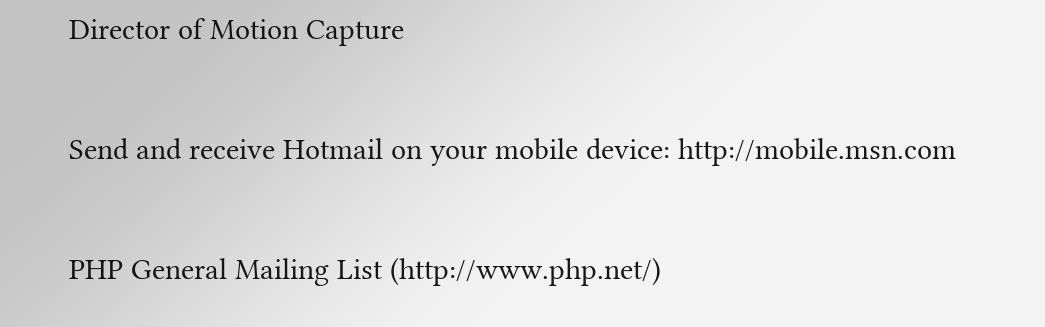Director of Motion Capture

Send and receive Hotmail on your mobile device: http://mobile.msn.com

PHP General Mailing List (http://www.php.net/)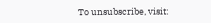To unsubscribe, visit: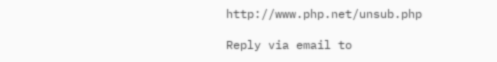http://www.php.net/unsub.php

Reply via email to